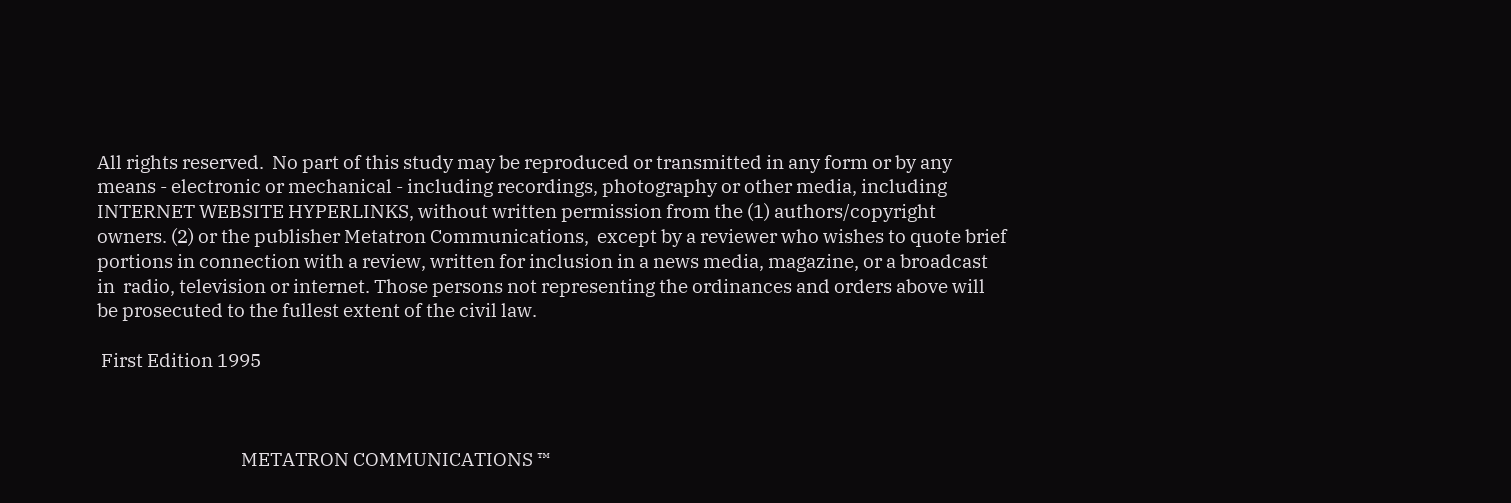All rights reserved.  No part of this study may be reproduced or transmitted in any form or by any means - electronic or mechanical - including recordings, photography or other media, including INTERNET WEBSITE HYPERLINKS, without written permission from the (1) authors/copyright owners. (2) or the publisher Metatron Communications,  except by a reviewer who wishes to quote brief portions in connection with a review, written for inclusion in a news media, magazine, or a broadcast in  radio, television or internet. Those persons not representing the ordinances and orders above will be prosecuted to the fullest extent of the civil law.

 First Edition 1995



                                    METATRON COMMUNICATIONS ™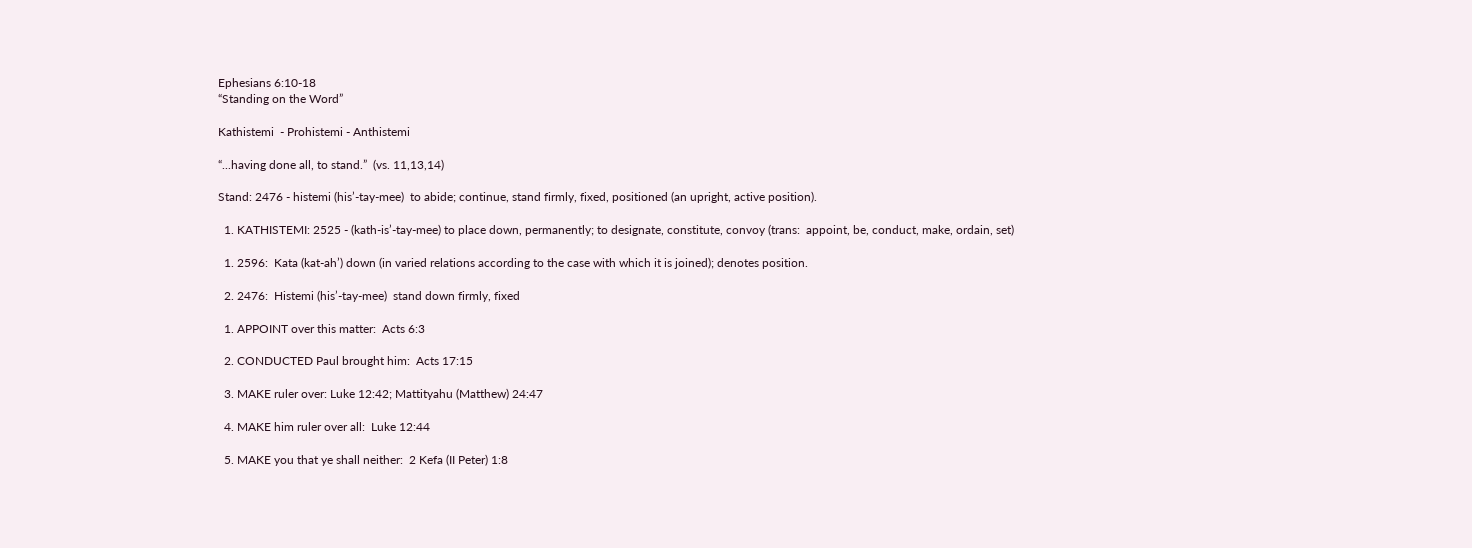Ephesians 6:10-18
“Standing on the Word”

Kathistemi  - Prohistemi - Anthistemi

“...having done all, to stand.”  (vs. 11,13,14)

Stand: 2476 - histemi (his’-tay-mee)  to abide; continue, stand firmly, fixed, positioned (an upright, active position).

  1. KATHISTEMI: 2525 - (kath-is’-tay-mee) to place down, permanently; to designate, constitute, convoy (trans:  appoint, be, conduct, make, ordain, set)

  1. 2596:  Kata (kat-ah’) down (in varied relations according to the case with which it is joined); denotes position.

  2. 2476:  Histemi (his’-tay-mee)  stand down firmly, fixed

  1. APPOINT over this matter:  Acts 6:3

  2. CONDUCTED Paul brought him:  Acts 17:15

  3. MAKE ruler over: Luke 12:42; Mattityahu (Matthew) 24:47

  4. MAKE him ruler over all:  Luke 12:44

  5. MAKE you that ye shall neither:  2 Kefa (II Peter) 1:8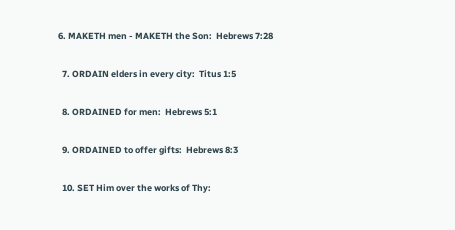6. MAKETH men - MAKETH the Son:  Hebrews 7:28

  7. ORDAIN elders in every city:  Titus 1:5

  8. ORDAINED for men:  Hebrews 5:1

  9. ORDAINED to offer gifts:  Hebrews 8:3

  10. SET Him over the works of Thy: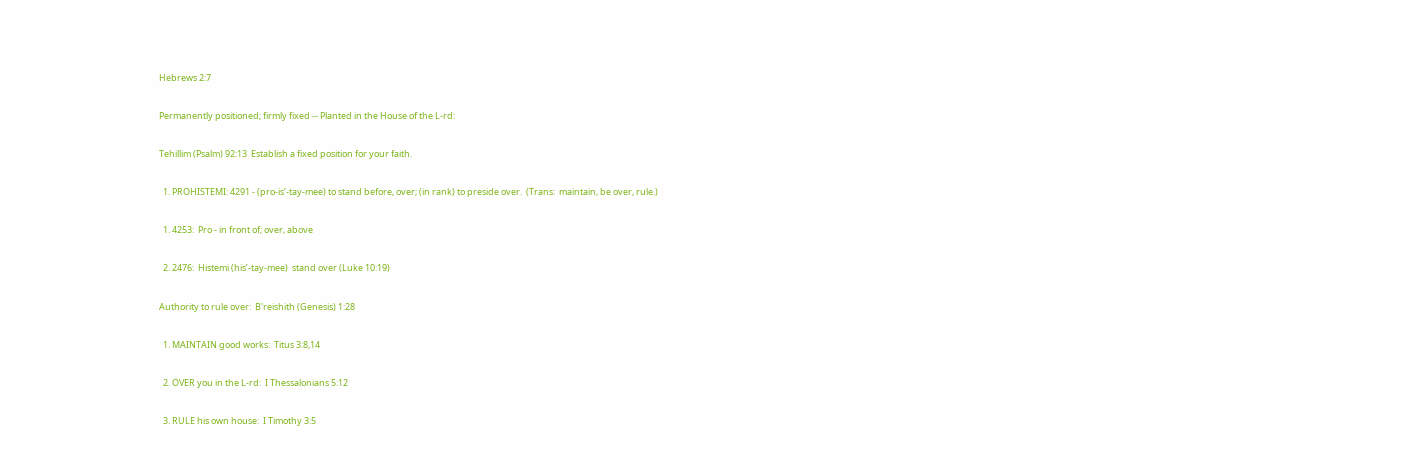Hebrews 2:7

Permanently positioned; firmly fixed -- Planted in the House of the L-rd:

Tehillim (Psalm) 92:13  Establish a fixed position for your faith.

  1. PROHISTEMI: 4291 - (pro-is’-tay-mee) to stand before, over; (in rank) to preside over.  (Trans:  maintain, be over, rule.)

  1. 4253:  Pro - in front of; over, above

  2. 2476:  Histemi (his’-tay-mee)  stand over (Luke 10:19)

Authority to rule over:  B'reishith (Genesis) 1:28

  1. MAINTAIN good works:  Titus 3:8,14

  2. OVER you in the L-rd:  I Thessalonians 5:12

  3. RULE his own house:  I Timothy 3:5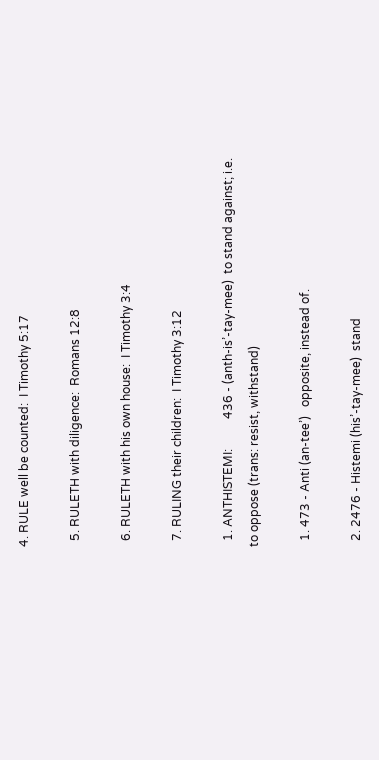4. RULE well be counted:  I Timothy 5:17

  5. RULETH with diligence:  Romans 12:8

  6. RULETH with his own house:  I Timothy 3:4

  7. RULING their children:  I Timothy 3:12

  1. ANTHISTEMI:          436 - (anth-is’-tay-mee)  to stand against; i.e. to oppose (trans: resist, withstand)

  1. 473 - Anti (an-tee’)   opposite, instead of.

  2. 2476 - Histemi (his’-tay-mee)  stand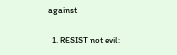against

  1. RESIST not evil: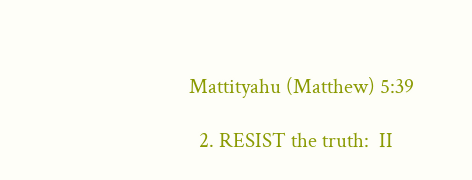Mattityahu (Matthew) 5:39

  2. RESIST the truth:  II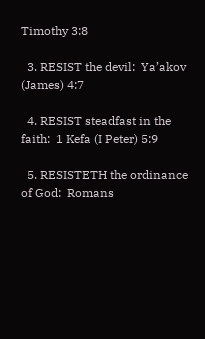Timothy 3:8

  3. RESIST the devil:  Ya’akov (James) 4:7

  4. RESIST steadfast in the faith:  1 Kefa (I Peter) 5:9

  5. RESISTETH the ordinance of God:  Romans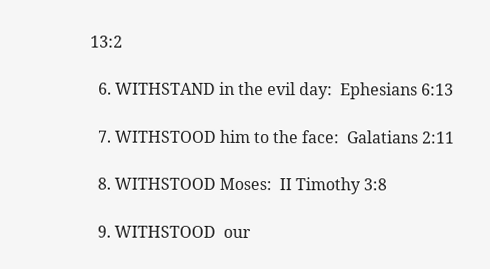13:2

  6. WITHSTAND in the evil day:  Ephesians 6:13

  7. WITHSTOOD him to the face:  Galatians 2:11

  8. WITHSTOOD Moses:  II Timothy 3:8

  9. WITHSTOOD  our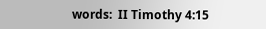words:  II Timothy 4:15